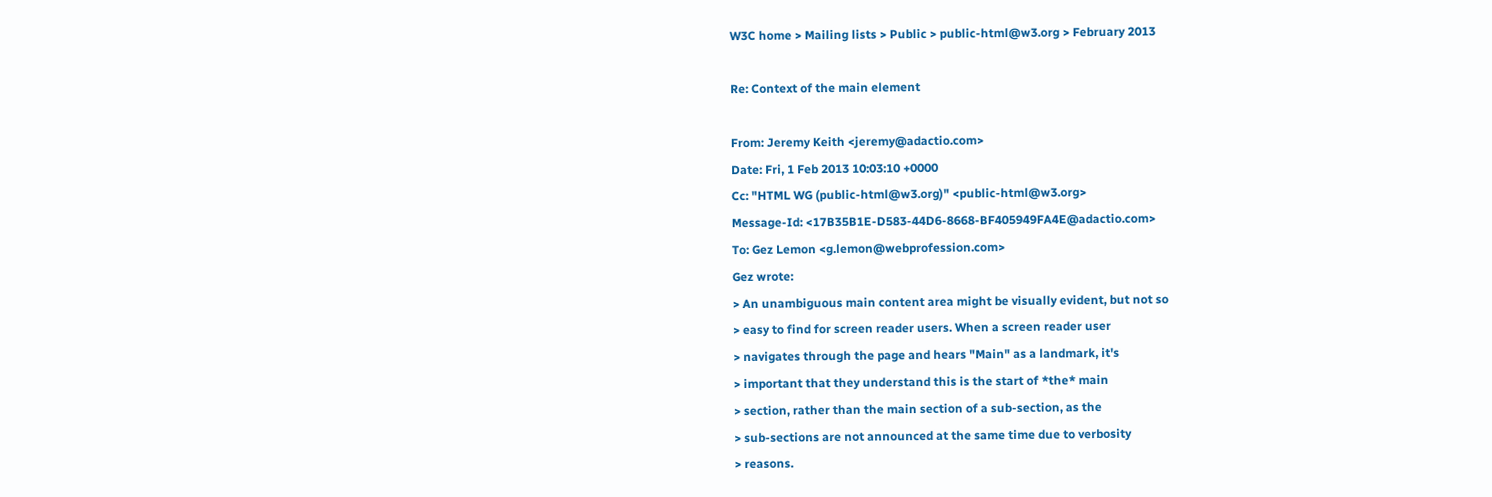W3C home > Mailing lists > Public > public-html@w3.org > February 2013

Re: Context of the main element

From: Jeremy Keith <jeremy@adactio.com>
Date: Fri, 1 Feb 2013 10:03:10 +0000
Cc: "HTML WG (public-html@w3.org)" <public-html@w3.org>
Message-Id: <17B35B1E-D583-44D6-8668-BF405949FA4E@adactio.com>
To: Gez Lemon <g.lemon@webprofession.com>
Gez wrote:
> An unambiguous main content area might be visually evident, but not so
> easy to find for screen reader users. When a screen reader user
> navigates through the page and hears "Main" as a landmark, it's
> important that they understand this is the start of *the* main
> section, rather than the main section of a sub-section, as the
> sub-sections are not announced at the same time due to verbosity
> reasons.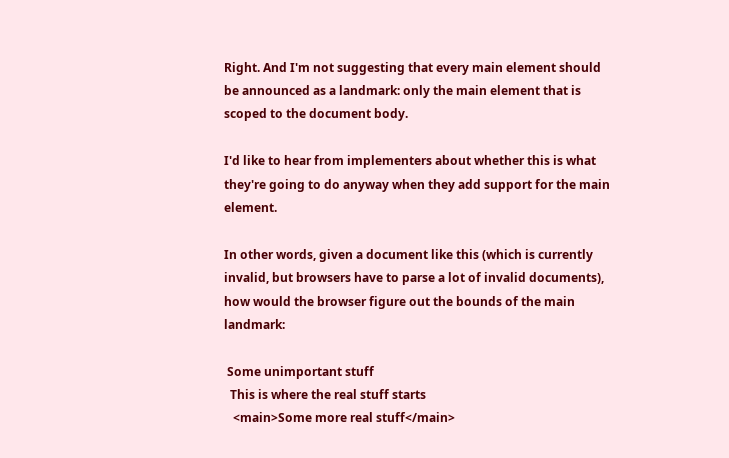Right. And I'm not suggesting that every main element should be announced as a landmark: only the main element that is scoped to the document body.

I'd like to hear from implementers about whether this is what they're going to do anyway when they add support for the main element.

In other words, given a document like this (which is currently invalid, but browsers have to parse a lot of invalid documents), how would the browser figure out the bounds of the main landmark:

 Some unimportant stuff
  This is where the real stuff starts
   <main>Some more real stuff</main>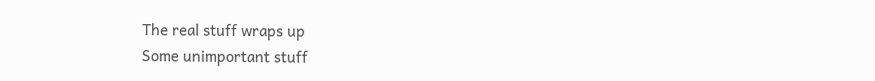The real stuff wraps up
Some unimportant stuff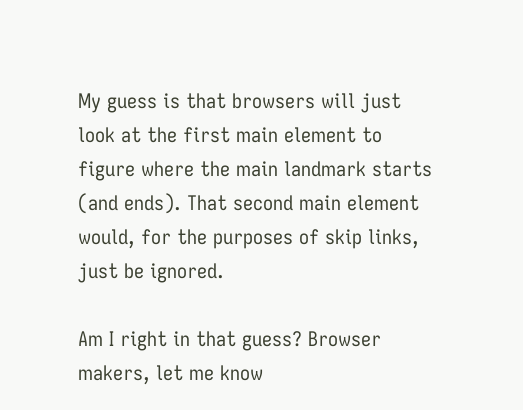My guess is that browsers will just look at the first main element to figure where the main landmark starts (and ends). That second main element would, for the purposes of skip links, just be ignored.

Am I right in that guess? Browser makers, let me know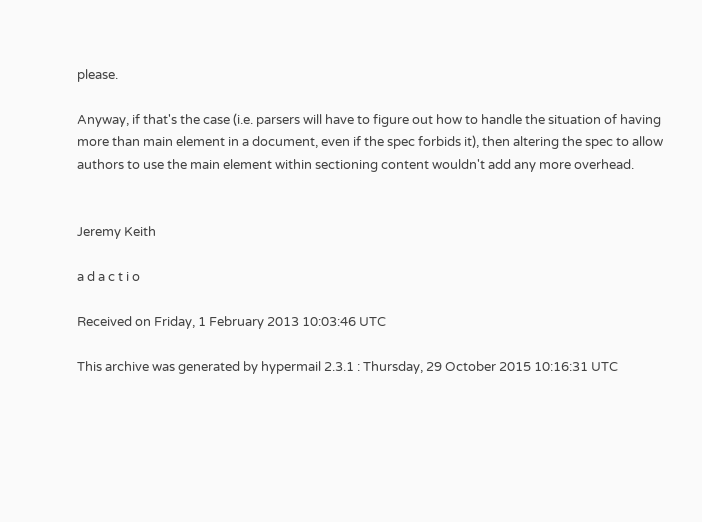please.

Anyway, if that's the case (i.e. parsers will have to figure out how to handle the situation of having more than main element in a document, even if the spec forbids it), then altering the spec to allow authors to use the main element within sectioning content wouldn't add any more overhead.


Jeremy Keith

a d a c t i o

Received on Friday, 1 February 2013 10:03:46 UTC

This archive was generated by hypermail 2.3.1 : Thursday, 29 October 2015 10:16:31 UTC